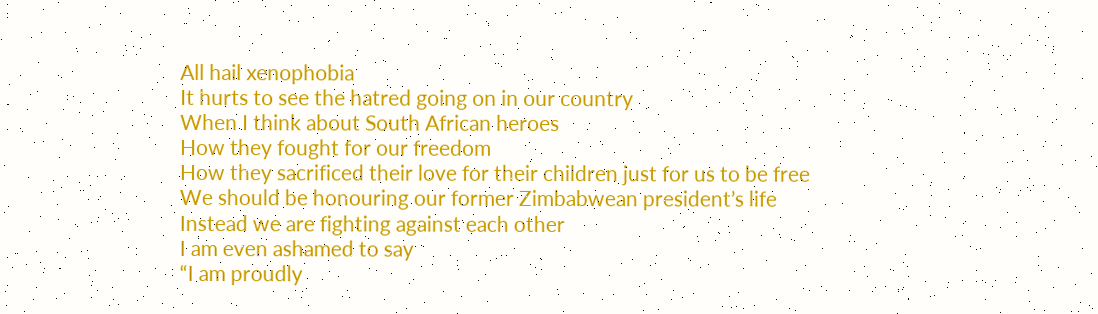All hail xenophobia
It hurts to see the hatred going on in our country
When I think about South African heroes
How they fought for our freedom
How they sacrificed their love for their children just for us to be free
We should be honouring our former Zimbabwean president’s life
Instead we are fighting against each other
I am even ashamed to say
“I am proudly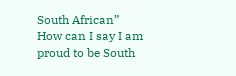South African”
How can I say I am proud to be South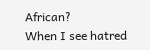African?
When I see hatred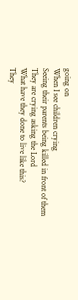going on
When I see children crying
Seeing their parents being killed in front of them
They are crying asking the Lord
What have they done to live like this?
They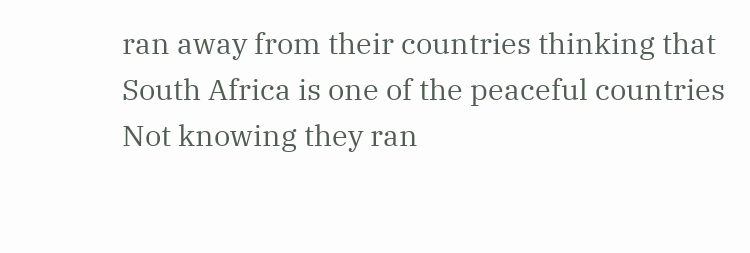ran away from their countries thinking that South Africa is one of the peaceful countries
Not knowing they ran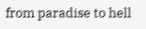from paradise to hell